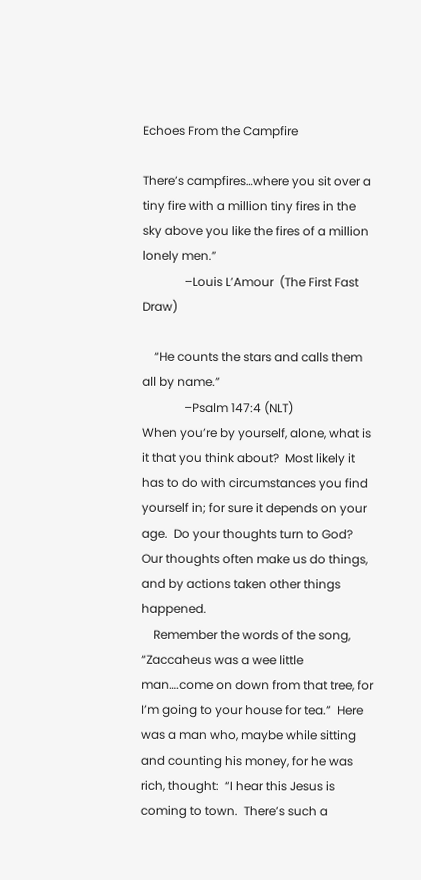Echoes From the Campfire

There’s campfires…where you sit over a tiny fire with a million tiny fires in the sky above you like the fires of a million lonely men.”
              –Louis L’Amour  (The First Fast Draw)

    “He counts the stars and calls them all by name.”
              –Psalm 147:4 (NLT)
When you’re by yourself, alone, what is it that you think about?  Most likely it has to do with circumstances you find yourself in; for sure it depends on your age.  Do your thoughts turn to God?  Our thoughts often make us do things, and by actions taken other things happened.
    Remember the words of the song, “Zaccaheus was a wee little man….come on down from that tree, for I’m going to your house for tea.”  Here was a man who, maybe while sitting and counting his money, for he was rich, thought:  “I hear this Jesus is coming to town.  There’s such a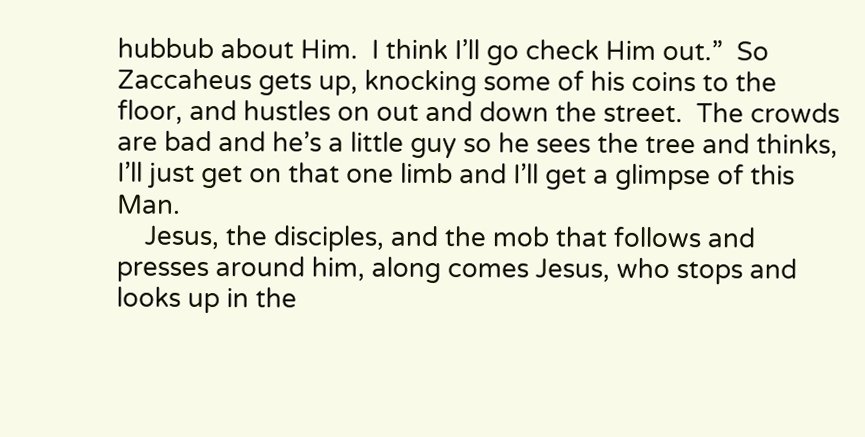hubbub about Him.  I think I’ll go check Him out.”  So Zaccaheus gets up, knocking some of his coins to the floor, and hustles on out and down the street.  The crowds are bad and he’s a little guy so he sees the tree and thinks, I’ll just get on that one limb and I’ll get a glimpse of this Man.
    Jesus, the disciples, and the mob that follows and presses around him, along comes Jesus, who stops and looks up in the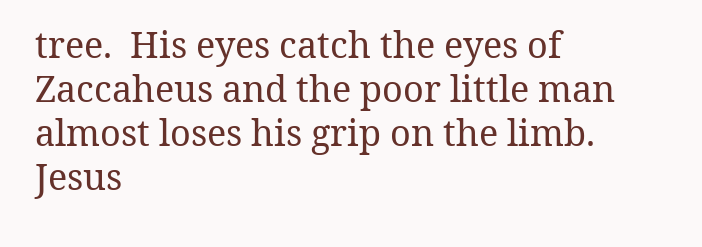tree.  His eyes catch the eyes of Zaccaheus and the poor little man almost loses his grip on the limb.  Jesus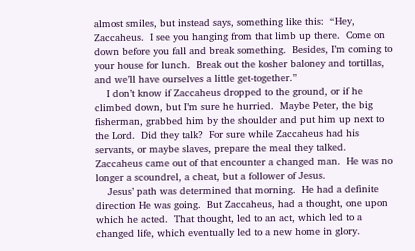almost smiles, but instead says, something like this:  “Hey, Zaccaheus.  I see you hanging from that limb up there.  Come on down before you fall and break something.  Besides, I’m coming to your house for lunch.  Break out the kosher baloney and tortillas, and we’ll have ourselves a little get-together.”
    I don’t know if Zaccaheus dropped to the ground, or if he climbed down, but I’m sure he hurried.  Maybe Peter, the big fisherman, grabbed him by the shoulder and put him up next to the Lord.  Did they talk?  For sure while Zaccaheus had his servants, or maybe slaves, prepare the meal they talked.  Zaccaheus came out of that encounter a changed man.  He was no longer a scoundrel, a cheat, but a follower of Jesus.
    Jesus’ path was determined that morning.  He had a definite direction He was going.  But Zaccaheus, had a thought, one upon which he acted.  That thought, led to an act, which led to a changed life, which eventually led to a new home in glory.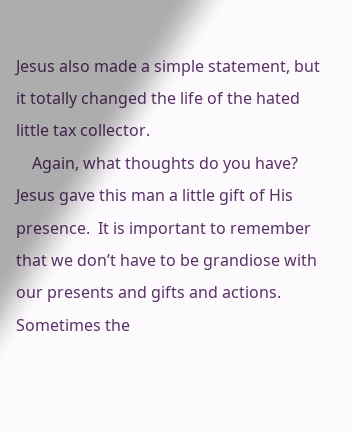Jesus also made a simple statement, but it totally changed the life of the hated little tax collector.
    Again, what thoughts do you have? Jesus gave this man a little gift of His presence.  It is important to remember that we don’t have to be grandiose with our presents and gifts and actions.  Sometimes the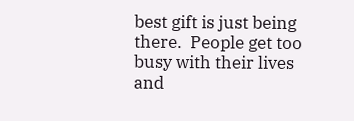best gift is just being there.  People get too busy with their lives and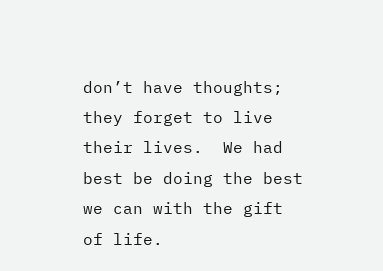don’t have thoughts; they forget to live their lives.  We had best be doing the best we can with the gift of life.